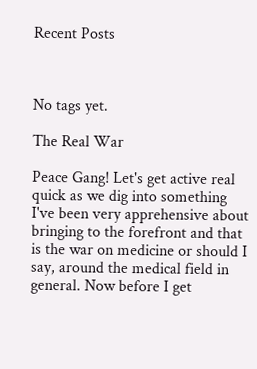Recent Posts



No tags yet.

The Real War

Peace Gang! Let's get active real quick as we dig into something I've been very apprehensive about bringing to the forefront and that is the war on medicine or should I say, around the medical field in general. Now before I get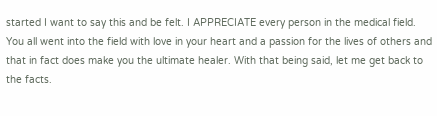started I want to say this and be felt. I APPRECIATE every person in the medical field. You all went into the field with love in your heart and a passion for the lives of others and that in fact does make you the ultimate healer. With that being said, let me get back to the facts.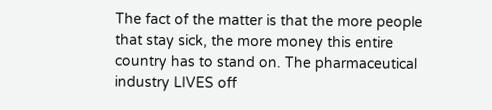The fact of the matter is that the more people that stay sick, the more money this entire country has to stand on. The pharmaceutical industry LIVES off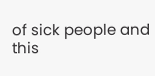of sick people and this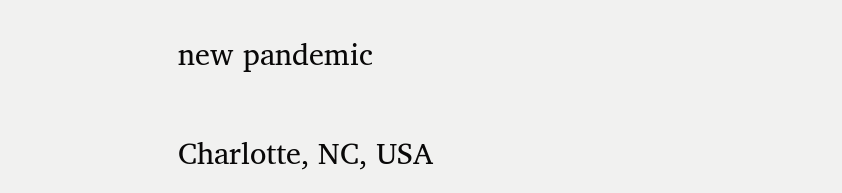new pandemic


Charlotte, NC, USA